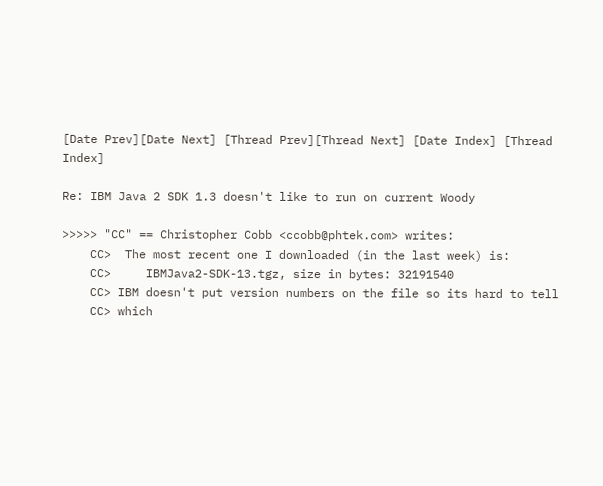[Date Prev][Date Next] [Thread Prev][Thread Next] [Date Index] [Thread Index]

Re: IBM Java 2 SDK 1.3 doesn't like to run on current Woody

>>>>> "CC" == Christopher Cobb <ccobb@phtek.com> writes:
    CC>  The most recent one I downloaded (in the last week) is:
    CC>     IBMJava2-SDK-13.tgz, size in bytes: 32191540
    CC> IBM doesn't put version numbers on the file so its hard to tell
    CC> which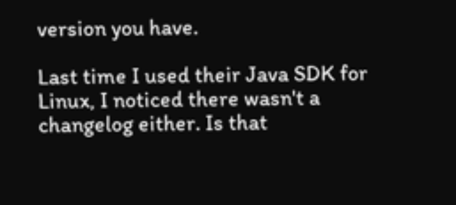version you have.

Last time I used their Java SDK for Linux, I noticed there wasn't a
changelog either. Is that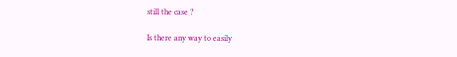still the case ?

Is there any way to easily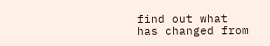find out what has changed from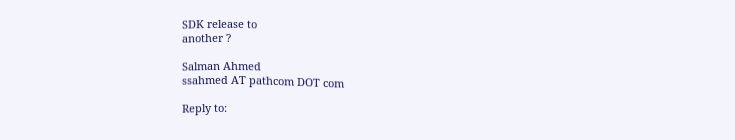SDK release to
another ?

Salman Ahmed
ssahmed AT pathcom DOT com

Reply to: